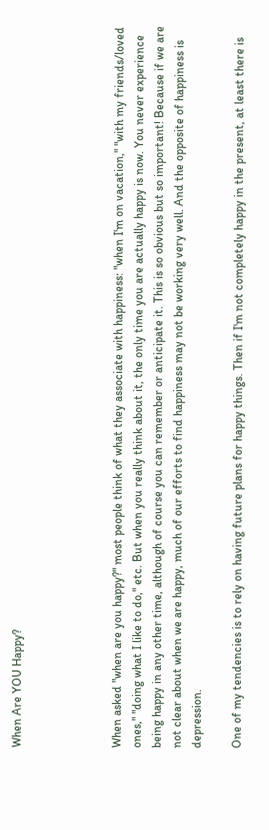When Are YOU Happy?




When asked "when are you happy?" most people think of what they associate with happiness: "when I'm on vacation," "with my friends/loved ones," "doing what I like to do," etc. But when you really think about it, the only time you are actually happy is now. You never experience being happy in any other time, although of course you can remember or anticipate it. This is so obvious but so important! Because if we are not clear about when we are happy, much of our efforts to find happiness may not be working very well. And the opposite of happiness is depression.

One of my tendencies is to rely on having future plans for happy things. Then if I'm not completely happy in the present, at least there is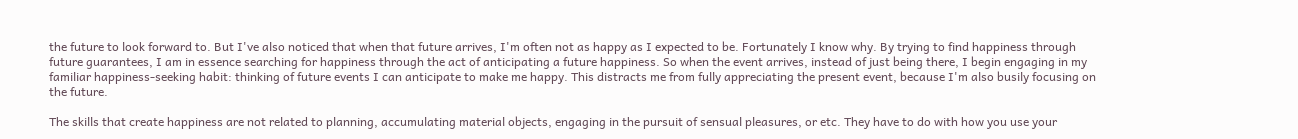the future to look forward to. But I've also noticed that when that future arrives, I'm often not as happy as I expected to be. Fortunately I know why. By trying to find happiness through future guarantees, I am in essence searching for happiness through the act of anticipating a future happiness. So when the event arrives, instead of just being there, I begin engaging in my familiar happiness-seeking habit: thinking of future events I can anticipate to make me happy. This distracts me from fully appreciating the present event, because I'm also busily focusing on the future.

The skills that create happiness are not related to planning, accumulating material objects, engaging in the pursuit of sensual pleasures, or etc. They have to do with how you use your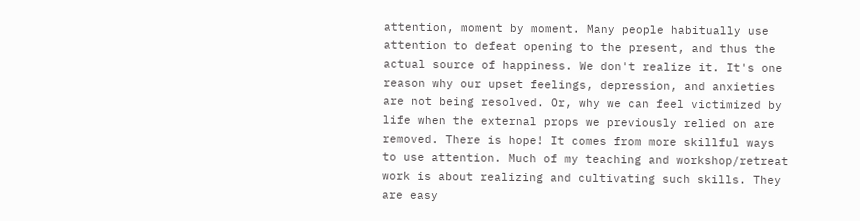attention, moment by moment. Many people habitually use attention to defeat opening to the present, and thus the actual source of happiness. We don't realize it. It's one reason why our upset feelings, depression, and anxieties are not being resolved. Or, why we can feel victimized by life when the external props we previously relied on are removed. There is hope! It comes from more skillful ways to use attention. Much of my teaching and workshop/retreat work is about realizing and cultivating such skills. They are easy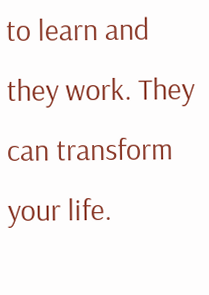to learn and they work. They can transform your life.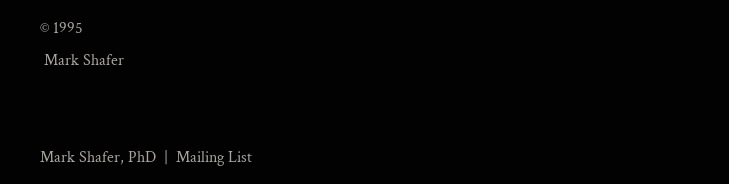© 1995
 Mark Shafer


Mark Shafer, PhD  |  Mailing List